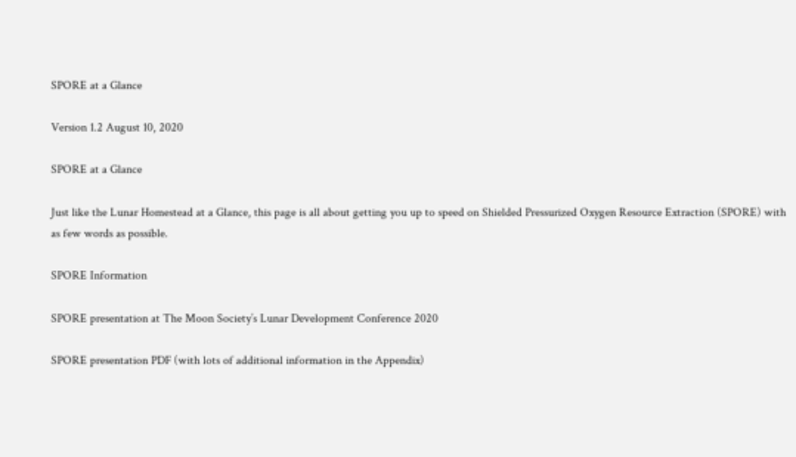SPORE at a Glance

Version 1.2 August 10, 2020

SPORE at a Glance

Just like the Lunar Homestead at a Glance, this page is all about getting you up to speed on Shielded Pressurized Oxygen Resource Extraction (SPORE) with as few words as possible.

SPORE Information

SPORE presentation at The Moon Society’s Lunar Development Conference 2020

SPORE presentation PDF (with lots of additional information in the Appendix)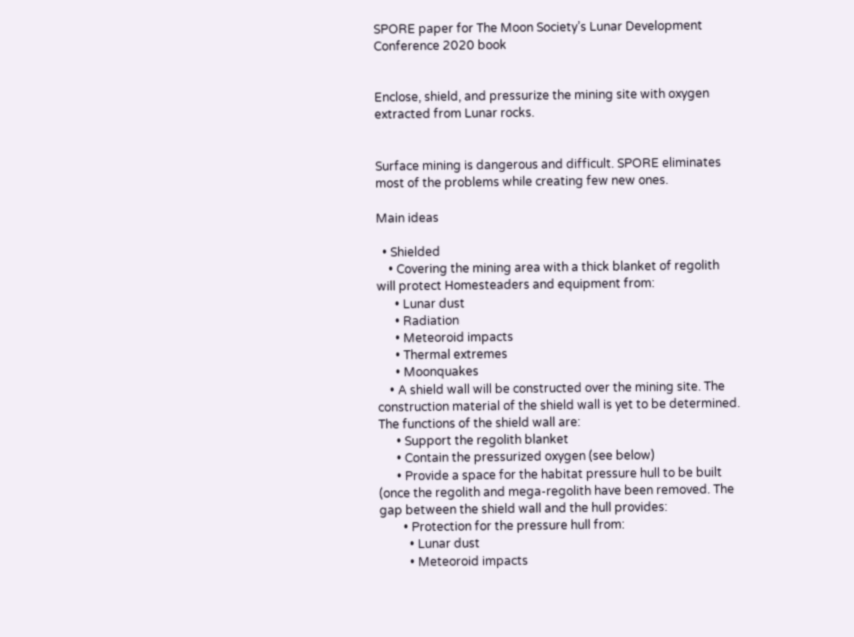SPORE paper for The Moon Society’s Lunar Development Conference 2020 book


Enclose, shield, and pressurize the mining site with oxygen extracted from Lunar rocks.


Surface mining is dangerous and difficult. SPORE eliminates most of the problems while creating few new ones.

Main ideas

  • Shielded
    • Covering the mining area with a thick blanket of regolith will protect Homesteaders and equipment from:
      • Lunar dust
      • Radiation
      • Meteoroid impacts
      • Thermal extremes
      • Moonquakes
    • A shield wall will be constructed over the mining site. The construction material of the shield wall is yet to be determined. The functions of the shield wall are:
      • Support the regolith blanket
      • Contain the pressurized oxygen (see below)
      • Provide a space for the habitat pressure hull to be built (once the regolith and mega-regolith have been removed. The gap between the shield wall and the hull provides:
        • Protection for the pressure hull from:
          • Lunar dust
          • Meteoroid impacts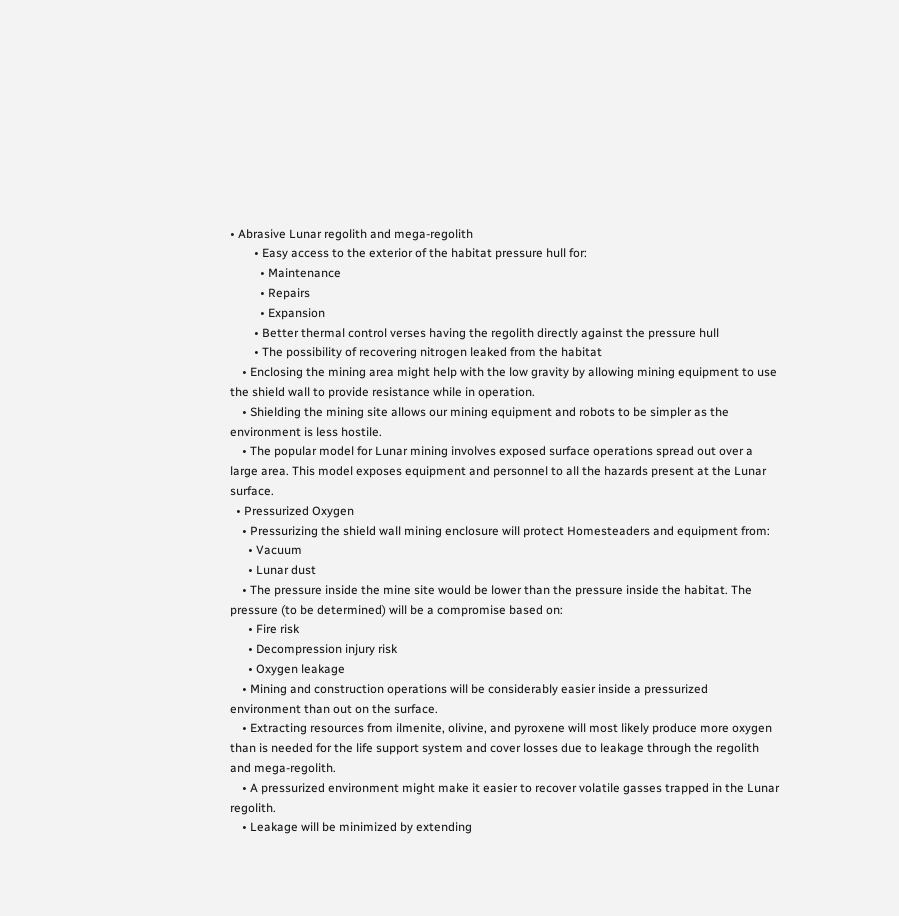• Abrasive Lunar regolith and mega-regolith
        • Easy access to the exterior of the habitat pressure hull for:
          • Maintenance
          • Repairs
          • Expansion
        • Better thermal control verses having the regolith directly against the pressure hull
        • The possibility of recovering nitrogen leaked from the habitat
    • Enclosing the mining area might help with the low gravity by allowing mining equipment to use the shield wall to provide resistance while in operation.
    • Shielding the mining site allows our mining equipment and robots to be simpler as the environment is less hostile.
    • The popular model for Lunar mining involves exposed surface operations spread out over a large area. This model exposes equipment and personnel to all the hazards present at the Lunar surface.
  • Pressurized Oxygen
    • Pressurizing the shield wall mining enclosure will protect Homesteaders and equipment from:
      • Vacuum
      • Lunar dust
    • The pressure inside the mine site would be lower than the pressure inside the habitat. The pressure (to be determined) will be a compromise based on:
      • Fire risk
      • Decompression injury risk
      • Oxygen leakage
    • Mining and construction operations will be considerably easier inside a pressurized environment than out on the surface.
    • Extracting resources from ilmenite, olivine, and pyroxene will most likely produce more oxygen than is needed for the life support system and cover losses due to leakage through the regolith and mega-regolith.
    • A pressurized environment might make it easier to recover volatile gasses trapped in the Lunar regolith.
    • Leakage will be minimized by extending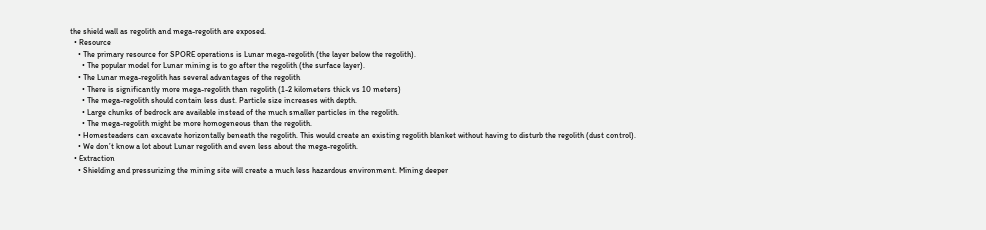the shield wall as regolith and mega-regolith are exposed.
  • Resource
    • The primary resource for SPORE operations is Lunar mega-regolith (the layer below the regolith).
      • The popular model for Lunar mining is to go after the regolith (the surface layer).
    • The Lunar mega-regolith has several advantages of the regolith
      • There is significantly more mega-regolith than regolith (1-2 kilometers thick vs 10 meters)
      • The mega-regolith should contain less dust. Particle size increases with depth.
      • Large chunks of bedrock are available instead of the much smaller particles in the regolith.
      • The mega-regolith might be more homogeneous than the regolith.
    • Homesteaders can excavate horizontally beneath the regolith. This would create an existing regolith blanket without having to disturb the regolith (dust control).
    • We don’t know a lot about Lunar regolith and even less about the mega-regolith.
  • Extraction
    • Shielding and pressurizing the mining site will create a much less hazardous environment. Mining deeper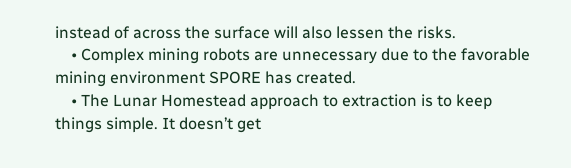instead of across the surface will also lessen the risks.
    • Complex mining robots are unnecessary due to the favorable mining environment SPORE has created.
    • The Lunar Homestead approach to extraction is to keep things simple. It doesn’t get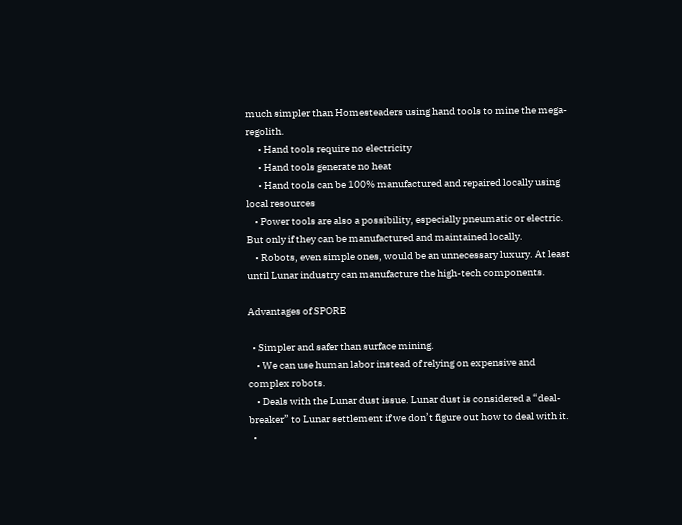much simpler than Homesteaders using hand tools to mine the mega-regolith.
      • Hand tools require no electricity
      • Hand tools generate no heat
      • Hand tools can be 100% manufactured and repaired locally using local resources
    • Power tools are also a possibility, especially pneumatic or electric. But only if they can be manufactured and maintained locally.
    • Robots, even simple ones, would be an unnecessary luxury. At least until Lunar industry can manufacture the high-tech components.

Advantages of SPORE

  • Simpler and safer than surface mining.
    • We can use human labor instead of relying on expensive and complex robots.
    • Deals with the Lunar dust issue. Lunar dust is considered a “deal-breaker” to Lunar settlement if we don’t figure out how to deal with it.
  •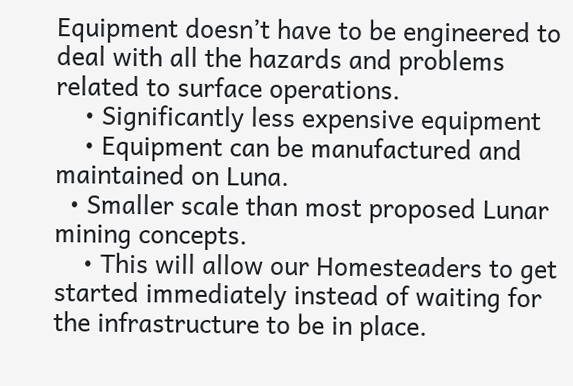Equipment doesn’t have to be engineered to deal with all the hazards and problems related to surface operations.
    • Significantly less expensive equipment
    • Equipment can be manufactured and maintained on Luna.
  • Smaller scale than most proposed Lunar mining concepts.
    • This will allow our Homesteaders to get started immediately instead of waiting for the infrastructure to be in place.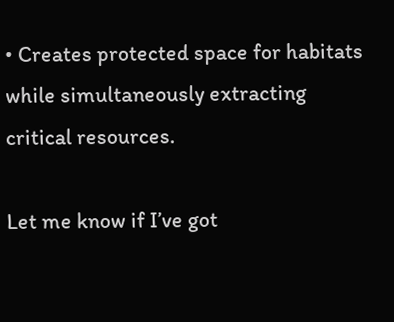• Creates protected space for habitats while simultaneously extracting critical resources.

Let me know if I’ve got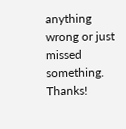anything wrong or just missed something. Thanks!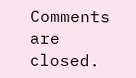Comments are closed.